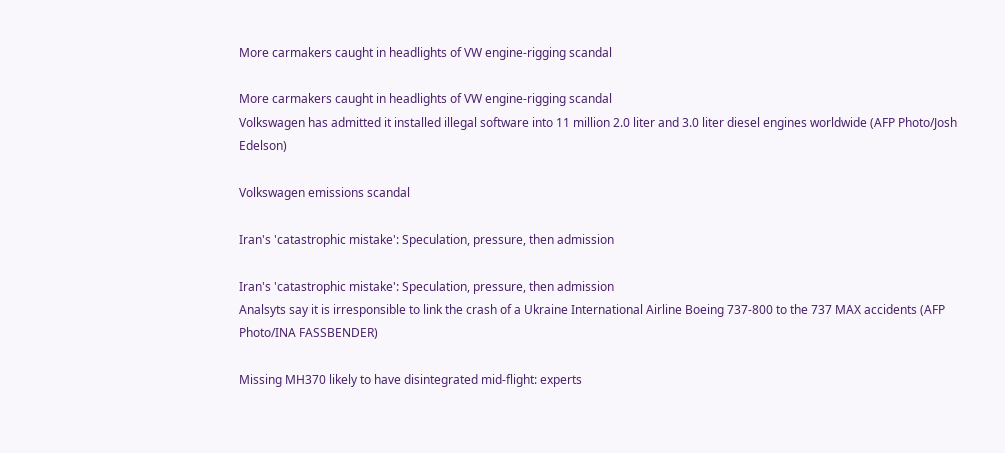More carmakers caught in headlights of VW engine-rigging scandal

More carmakers caught in headlights of VW engine-rigging scandal
Volkswagen has admitted it installed illegal software into 11 million 2.0 liter and 3.0 liter diesel engines worldwide (AFP Photo/Josh Edelson)

Volkswagen emissions scandal

Iran's 'catastrophic mistake': Speculation, pressure, then admission

Iran's 'catastrophic mistake': Speculation, pressure, then admission
Analsyts say it is irresponsible to link the crash of a Ukraine International Airline Boeing 737-800 to the 737 MAX accidents (AFP Photo/INA FASSBENDER)

Missing MH370 likely to have disintegrated mid-flight: experts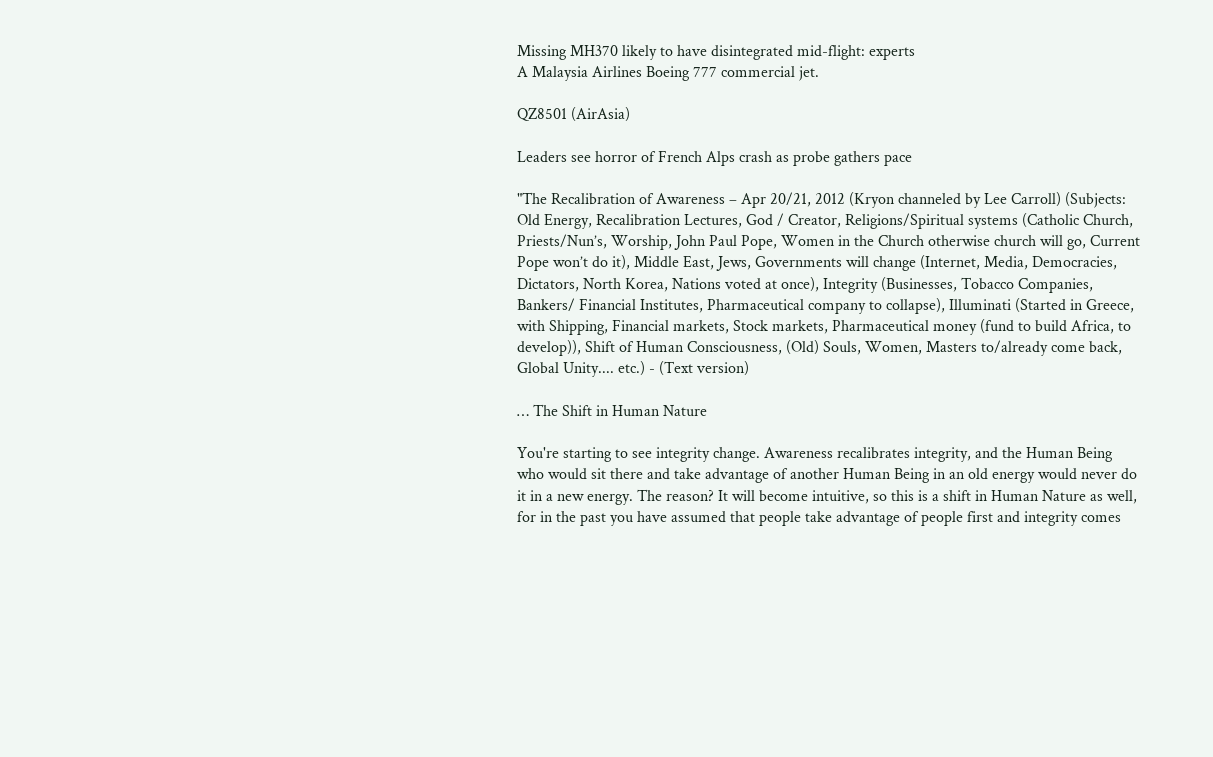Missing MH370 likely to have disintegrated mid-flight: experts
A Malaysia Airlines Boeing 777 commercial jet.

QZ8501 (AirAsia)

Leaders see horror of French Alps crash as probe gathers pace

"The Recalibration of Awareness – Apr 20/21, 2012 (Kryon channeled by Lee Carroll) (Subjects: Old Energy, Recalibration Lectures, God / Creator, Religions/Spiritual systems (Catholic Church, Priests/Nun’s, Worship, John Paul Pope, Women in the Church otherwise church will go, Current Pope won’t do it), Middle East, Jews, Governments will change (Internet, Media, Democracies, Dictators, North Korea, Nations voted at once), Integrity (Businesses, Tobacco Companies, Bankers/ Financial Institutes, Pharmaceutical company to collapse), Illuminati (Started in Greece, with Shipping, Financial markets, Stock markets, Pharmaceutical money (fund to build Africa, to develop)), Shift of Human Consciousness, (Old) Souls, Women, Masters to/already come back, Global Unity.... etc.) - (Text version)

… The Shift in Human Nature

You're starting to see integrity change. Awareness recalibrates integrity, and the Human Being who would sit there and take advantage of another Human Being in an old energy would never do it in a new energy. The reason? It will become intuitive, so this is a shift in Human Nature as well, for in the past you have assumed that people take advantage of people first and integrity comes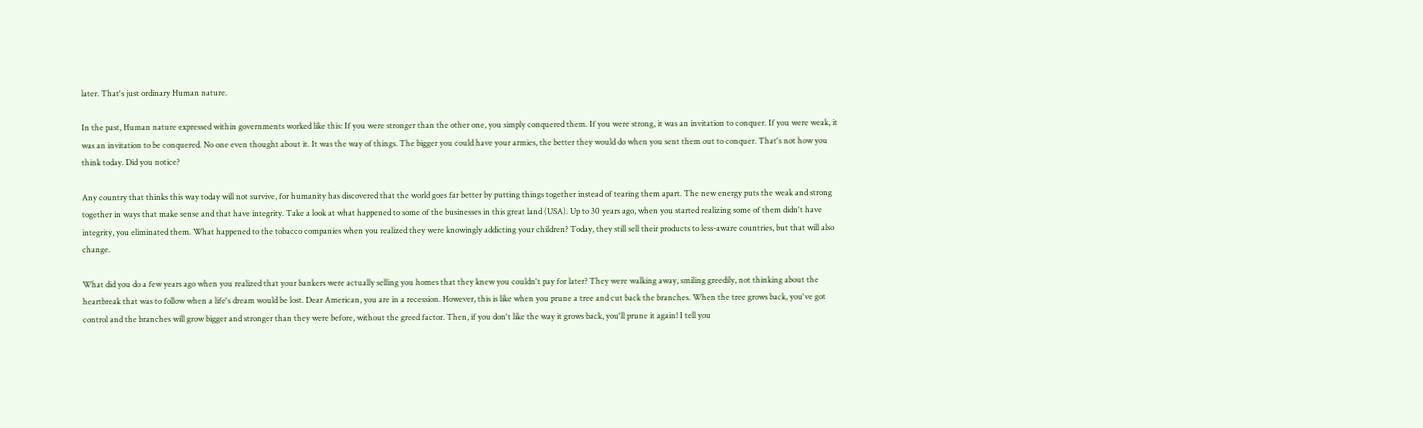later. That's just ordinary Human nature.

In the past, Human nature expressed within governments worked like this: If you were stronger than the other one, you simply conquered them. If you were strong, it was an invitation to conquer. If you were weak, it was an invitation to be conquered. No one even thought about it. It was the way of things. The bigger you could have your armies, the better they would do when you sent them out to conquer. That's not how you think today. Did you notice?

Any country that thinks this way today will not survive, for humanity has discovered that the world goes far better by putting things together instead of tearing them apart. The new energy puts the weak and strong together in ways that make sense and that have integrity. Take a look at what happened to some of the businesses in this great land (USA). Up to 30 years ago, when you started realizing some of them didn't have integrity, you eliminated them. What happened to the tobacco companies when you realized they were knowingly addicting your children? Today, they still sell their products to less-aware countries, but that will also change.

What did you do a few years ago when you realized that your bankers were actually selling you homes that they knew you couldn't pay for later? They were walking away, smiling greedily, not thinking about the heartbreak that was to follow when a life's dream would be lost. Dear American, you are in a recession. However, this is like when you prune a tree and cut back the branches. When the tree grows back, you've got control and the branches will grow bigger and stronger than they were before, without the greed factor. Then, if you don't like the way it grows back, you'll prune it again! I tell you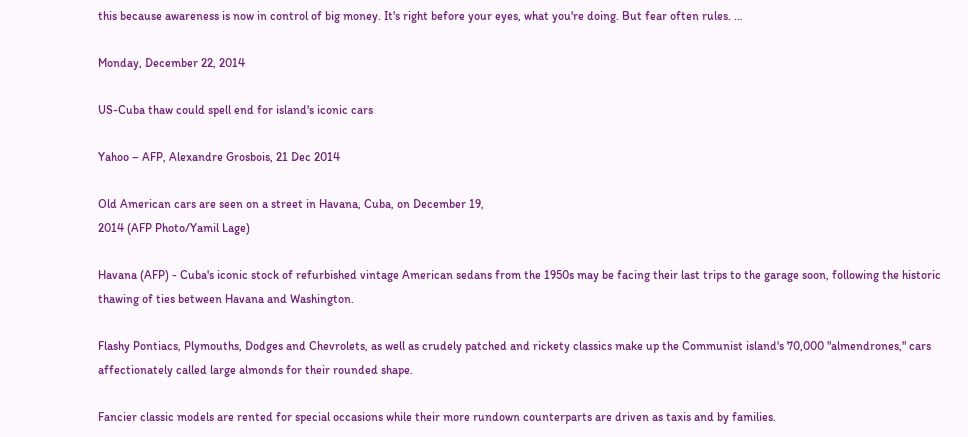this because awareness is now in control of big money. It's right before your eyes, what you're doing. But fear often rules. …

Monday, December 22, 2014

US-Cuba thaw could spell end for island's iconic cars

Yahoo – AFP, Alexandre Grosbois, 21 Dec 2014

Old American cars are seen on a street in Havana, Cuba, on December 19,
2014 (AFP Photo/Yamil Lage)

Havana (AFP) - Cuba's iconic stock of refurbished vintage American sedans from the 1950s may be facing their last trips to the garage soon, following the historic thawing of ties between Havana and Washington.

Flashy Pontiacs, Plymouths, Dodges and Chevrolets, as well as crudely patched and rickety classics make up the Communist island's 70,000 "almendrones," cars affectionately called large almonds for their rounded shape.

Fancier classic models are rented for special occasions while their more rundown counterparts are driven as taxis and by families.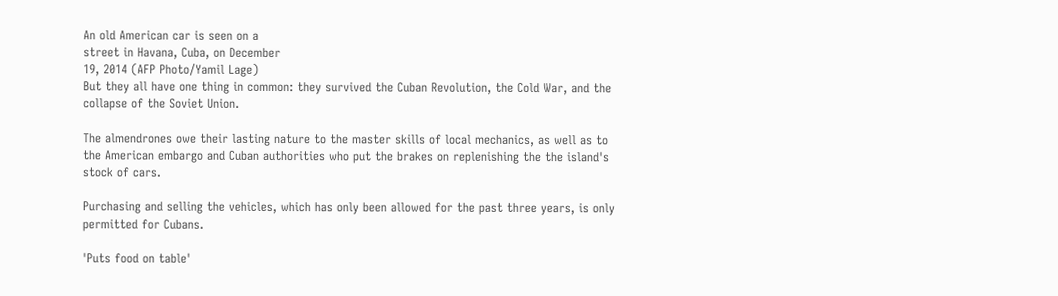An old American car is seen on a
street in Havana, Cuba, on December
19, 2014 (AFP Photo/Yamil Lage)
But they all have one thing in common: they survived the Cuban Revolution, the Cold War, and the collapse of the Soviet Union.

The almendrones owe their lasting nature to the master skills of local mechanics, as well as to the American embargo and Cuban authorities who put the brakes on replenishing the the island's stock of cars.

Purchasing and selling the vehicles, which has only been allowed for the past three years, is only permitted for Cubans.

'Puts food on table'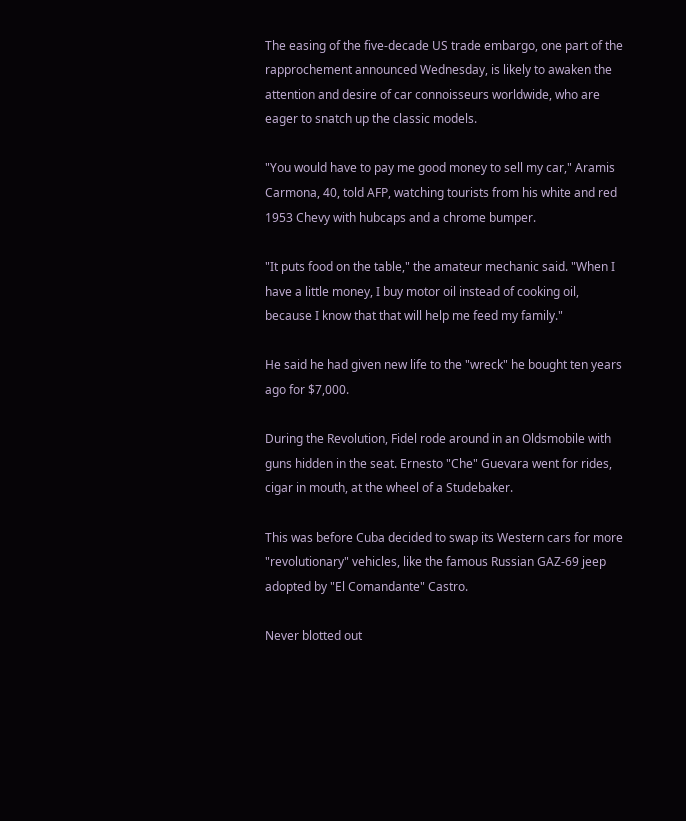The easing of the five-decade US trade embargo, one part of the rapprochement announced Wednesday, is likely to awaken the attention and desire of car connoisseurs worldwide, who are eager to snatch up the classic models.

"You would have to pay me good money to sell my car," Aramis Carmona, 40, told AFP, watching tourists from his white and red 1953 Chevy with hubcaps and a chrome bumper.

"It puts food on the table," the amateur mechanic said. "When I have a little money, I buy motor oil instead of cooking oil, because I know that that will help me feed my family."

He said he had given new life to the "wreck" he bought ten years ago for $7,000.

During the Revolution, Fidel rode around in an Oldsmobile with guns hidden in the seat. Ernesto "Che" Guevara went for rides, cigar in mouth, at the wheel of a Studebaker.

This was before Cuba decided to swap its Western cars for more "revolutionary" vehicles, like the famous Russian GAZ-69 jeep adopted by "El Comandante" Castro.

Never blotted out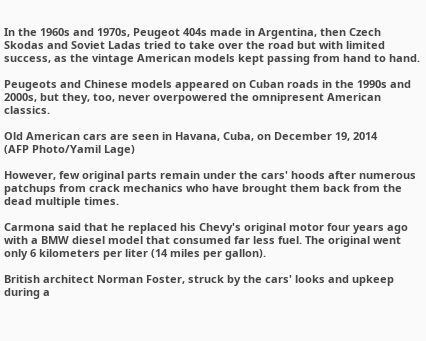In the 1960s and 1970s, Peugeot 404s made in Argentina, then Czech Skodas and Soviet Ladas tried to take over the road but with limited success, as the vintage American models kept passing from hand to hand.

Peugeots and Chinese models appeared on Cuban roads in the 1990s and 2000s, but they, too, never overpowered the omnipresent American classics.

Old American cars are seen in Havana, Cuba, on December 19, 2014
(AFP Photo/Yamil Lage)

However, few original parts remain under the cars' hoods after numerous patchups from crack mechanics who have brought them back from the dead multiple times.

Carmona said that he replaced his Chevy's original motor four years ago with a BMW diesel model that consumed far less fuel. The original went only 6 kilometers per liter (14 miles per gallon).

British architect Norman Foster, struck by the cars' looks and upkeep during a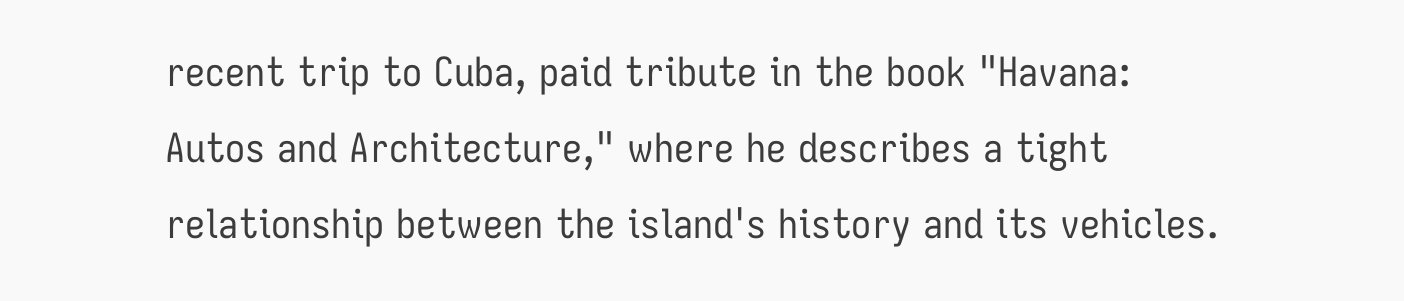recent trip to Cuba, paid tribute in the book "Havana: Autos and Architecture," where he describes a tight relationship between the island's history and its vehicles.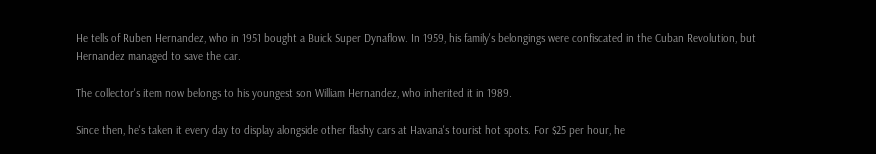He tells of Ruben Hernandez, who in 1951 bought a Buick Super Dynaflow. In 1959, his family's belongings were confiscated in the Cuban Revolution, but Hernandez managed to save the car.

The collector's item now belongs to his youngest son William Hernandez, who inherited it in 1989.

Since then, he's taken it every day to display alongside other flashy cars at Havana's tourist hot spots. For $25 per hour, he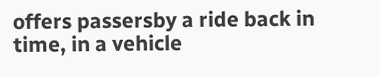offers passersby a ride back in time, in a vehicle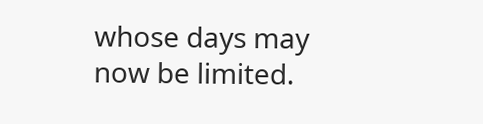whose days may now be limited.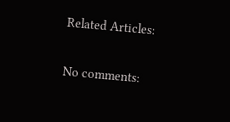Related Articles:

No comments: